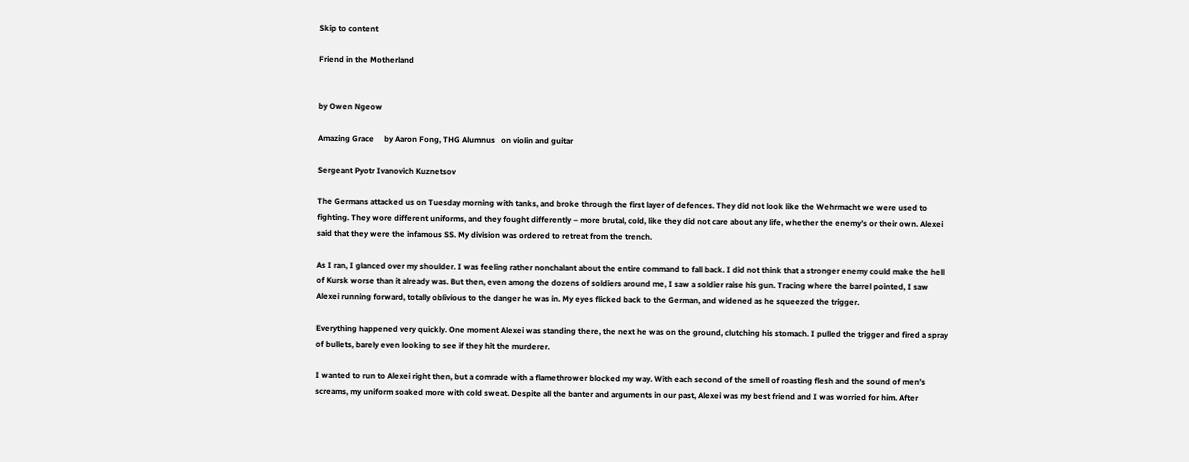Skip to content

Friend in the Motherland


by Owen Ngeow

Amazing Grace     by Aaron Fong, THG Alumnus   on violin and guitar

Sergeant Pyotr Ivanovich Kuznetsov

The Germans attacked us on Tuesday morning with tanks, and broke through the first layer of defences. They did not look like the Wehrmacht we were used to fighting. They wore different uniforms, and they fought differently – more brutal, cold, like they did not care about any life, whether the enemy’s or their own. Alexei said that they were the infamous SS. My division was ordered to retreat from the trench.

As I ran, I glanced over my shoulder. I was feeling rather nonchalant about the entire command to fall back. I did not think that a stronger enemy could make the hell of Kursk worse than it already was. But then, even among the dozens of soldiers around me, I saw a soldier raise his gun. Tracing where the barrel pointed, I saw Alexei running forward, totally oblivious to the danger he was in. My eyes flicked back to the German, and widened as he squeezed the trigger.

Everything happened very quickly. One moment Alexei was standing there, the next he was on the ground, clutching his stomach. I pulled the trigger and fired a spray of bullets, barely even looking to see if they hit the murderer.

I wanted to run to Alexei right then, but a comrade with a flamethrower blocked my way. With each second of the smell of roasting flesh and the sound of men’s screams, my uniform soaked more with cold sweat. Despite all the banter and arguments in our past, Alexei was my best friend and I was worried for him. After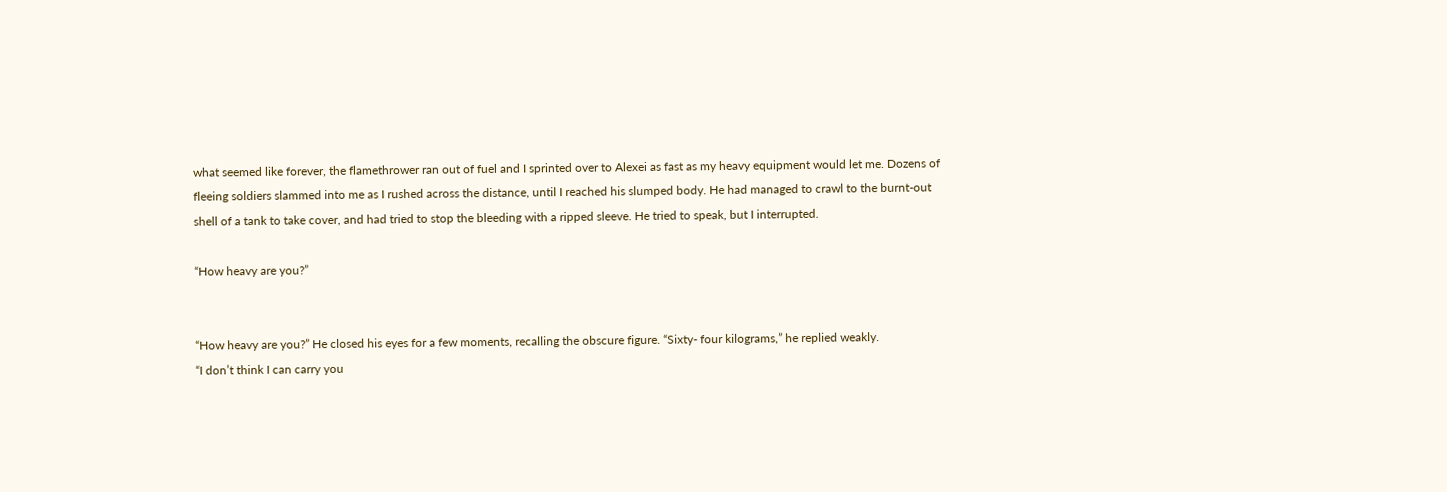what seemed like forever, the flamethrower ran out of fuel and I sprinted over to Alexei as fast as my heavy equipment would let me. Dozens of fleeing soldiers slammed into me as I rushed across the distance, until I reached his slumped body. He had managed to crawl to the burnt-out shell of a tank to take cover, and had tried to stop the bleeding with a ripped sleeve. He tried to speak, but I interrupted.

“How heavy are you?”


“How heavy are you?” He closed his eyes for a few moments, recalling the obscure figure. “Sixty- four kilograms,” he replied weakly.
“I don’t think I can carry you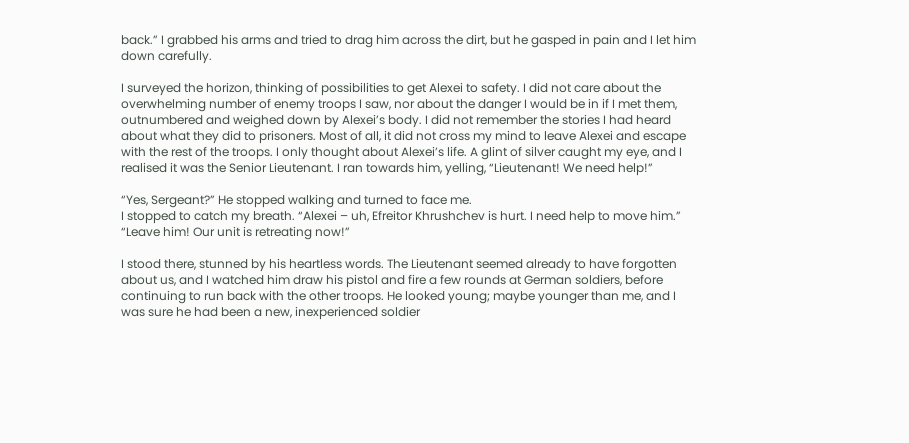back.” I grabbed his arms and tried to drag him across the dirt, but he gasped in pain and I let him down carefully.

I surveyed the horizon, thinking of possibilities to get Alexei to safety. I did not care about the overwhelming number of enemy troops I saw, nor about the danger I would be in if I met them, outnumbered and weighed down by Alexei’s body. I did not remember the stories I had heard about what they did to prisoners. Most of all, it did not cross my mind to leave Alexei and escape with the rest of the troops. I only thought about Alexei’s life. A glint of silver caught my eye, and I realised it was the Senior Lieutenant. I ran towards him, yelling, “Lieutenant! We need help!”

“Yes, Sergeant?” He stopped walking and turned to face me.
I stopped to catch my breath. “Alexei – uh, Efreitor Khrushchev is hurt. I need help to move him.” “Leave him! Our unit is retreating now!”

I stood there, stunned by his heartless words. The Lieutenant seemed already to have forgotten about us, and I watched him draw his pistol and fire a few rounds at German soldiers, before continuing to run back with the other troops. He looked young; maybe younger than me, and I was sure he had been a new, inexperienced soldier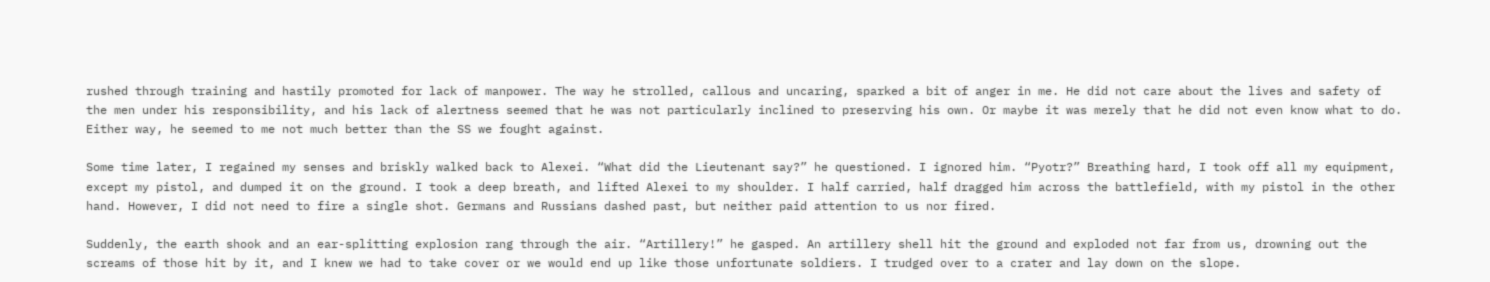rushed through training and hastily promoted for lack of manpower. The way he strolled, callous and uncaring, sparked a bit of anger in me. He did not care about the lives and safety of the men under his responsibility, and his lack of alertness seemed that he was not particularly inclined to preserving his own. Or maybe it was merely that he did not even know what to do. Either way, he seemed to me not much better than the SS we fought against.

Some time later, I regained my senses and briskly walked back to Alexei. “What did the Lieutenant say?” he questioned. I ignored him. “Pyotr?” Breathing hard, I took off all my equipment, except my pistol, and dumped it on the ground. I took a deep breath, and lifted Alexei to my shoulder. I half carried, half dragged him across the battlefield, with my pistol in the other hand. However, I did not need to fire a single shot. Germans and Russians dashed past, but neither paid attention to us nor fired.

Suddenly, the earth shook and an ear-splitting explosion rang through the air. “Artillery!” he gasped. An artillery shell hit the ground and exploded not far from us, drowning out the screams of those hit by it, and I knew we had to take cover or we would end up like those unfortunate soldiers. I trudged over to a crater and lay down on the slope.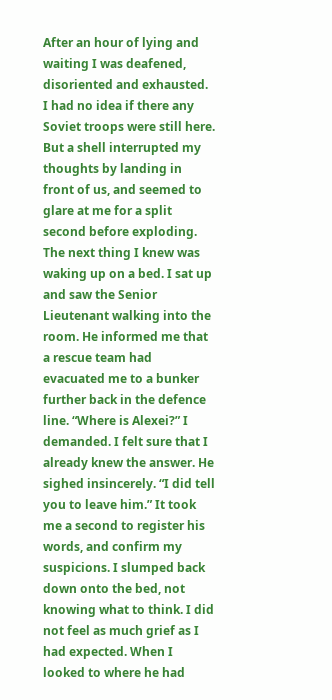After an hour of lying and waiting I was deafened, disoriented and exhausted. I had no idea if there any Soviet troops were still here. But a shell interrupted my thoughts by landing in front of us, and seemed to glare at me for a split second before exploding.
The next thing I knew was waking up on a bed. I sat up and saw the Senior Lieutenant walking into the room. He informed me that a rescue team had evacuated me to a bunker further back in the defence line. “Where is Alexei?” I demanded. I felt sure that I already knew the answer. He sighed insincerely. “I did tell you to leave him.” It took me a second to register his words, and confirm my suspicions. I slumped back down onto the bed, not knowing what to think. I did not feel as much grief as I had expected. When I looked to where he had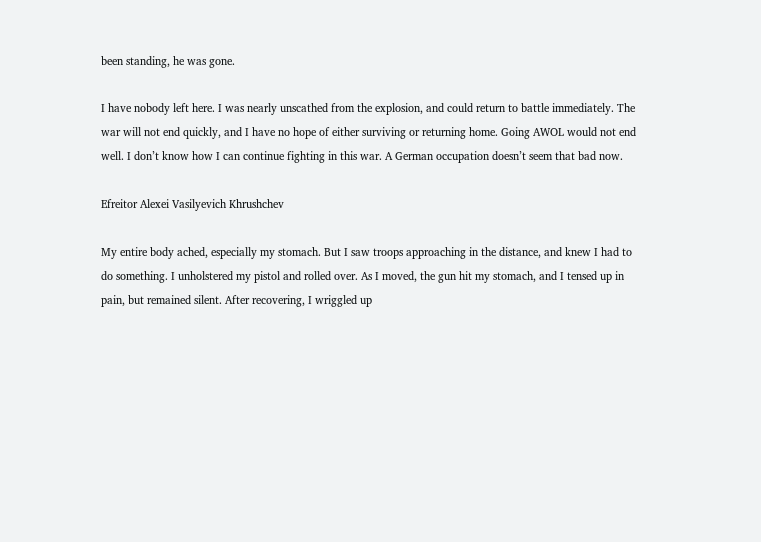been standing, he was gone.

I have nobody left here. I was nearly unscathed from the explosion, and could return to battle immediately. The war will not end quickly, and I have no hope of either surviving or returning home. Going AWOL would not end well. I don’t know how I can continue fighting in this war. A German occupation doesn’t seem that bad now.

Efreitor Alexei Vasilyevich Khrushchev

My entire body ached, especially my stomach. But I saw troops approaching in the distance, and knew I had to do something. I unholstered my pistol and rolled over. As I moved, the gun hit my stomach, and I tensed up in pain, but remained silent. After recovering, I wriggled up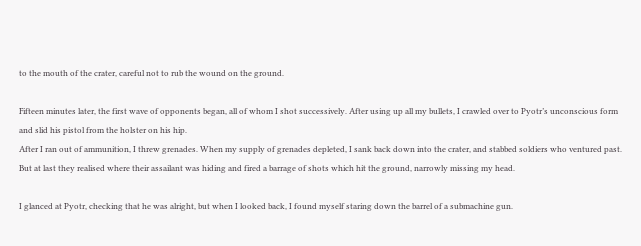to the mouth of the crater, careful not to rub the wound on the ground.

Fifteen minutes later, the first wave of opponents began, all of whom I shot successively. After using up all my bullets, I crawled over to Pyotr’s unconscious form and slid his pistol from the holster on his hip.
After I ran out of ammunition, I threw grenades. When my supply of grenades depleted, I sank back down into the crater, and stabbed soldiers who ventured past. But at last they realised where their assailant was hiding and fired a barrage of shots which hit the ground, narrowly missing my head.

I glanced at Pyotr, checking that he was alright, but when I looked back, I found myself staring down the barrel of a submachine gun.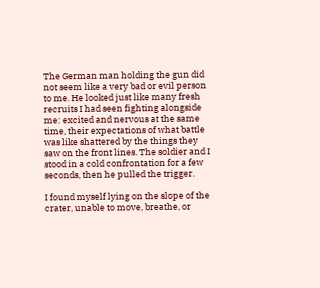The German man holding the gun did not seem like a very bad or evil person to me. He looked just like many fresh recruits I had seen fighting alongside me: excited and nervous at the same time, their expectations of what battle was like shattered by the things they saw on the front lines. The soldier and I stood in a cold confrontation for a few seconds, then he pulled the trigger.

I found myself lying on the slope of the crater, unable to move, breathe, or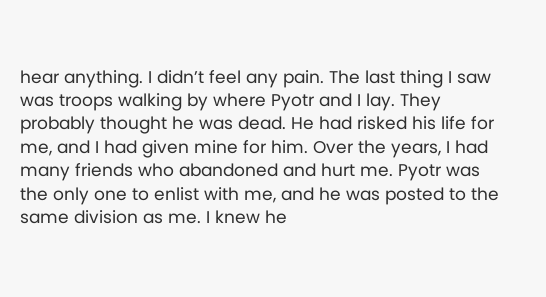hear anything. I didn’t feel any pain. The last thing I saw was troops walking by where Pyotr and I lay. They probably thought he was dead. He had risked his life for me, and I had given mine for him. Over the years, I had many friends who abandoned and hurt me. Pyotr was the only one to enlist with me, and he was posted to the same division as me. I knew he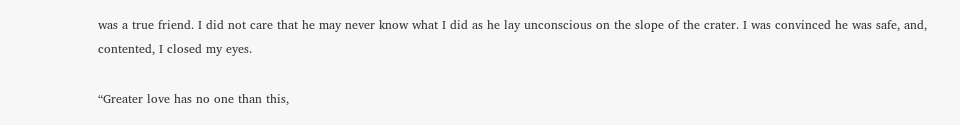was a true friend. I did not care that he may never know what I did as he lay unconscious on the slope of the crater. I was convinced he was safe, and, contented, I closed my eyes.

“Greater love has no one than this,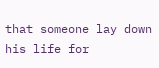that someone lay down his life for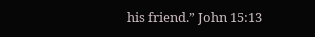his friend.” John 15:13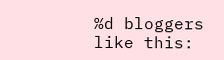%d bloggers like this: